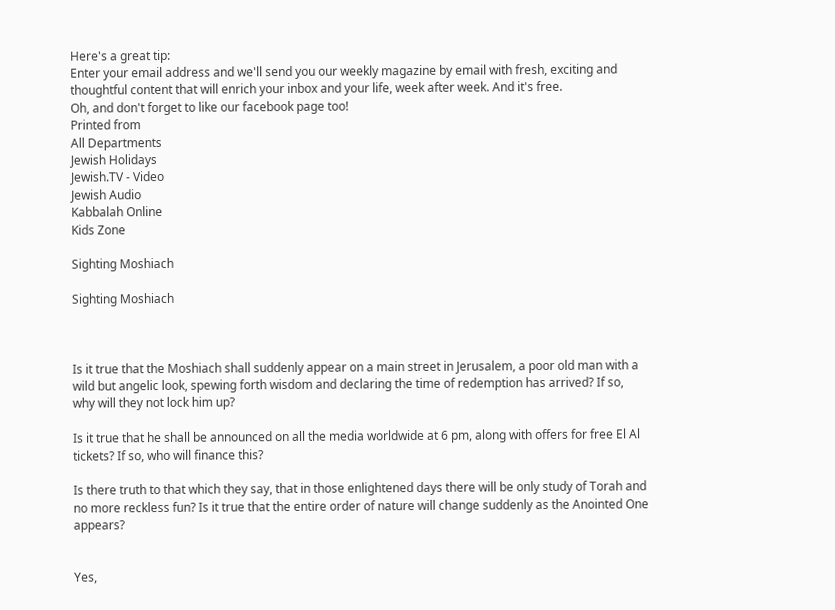Here's a great tip:
Enter your email address and we'll send you our weekly magazine by email with fresh, exciting and thoughtful content that will enrich your inbox and your life, week after week. And it's free.
Oh, and don't forget to like our facebook page too!
Printed from
All Departments
Jewish Holidays
Jewish.TV - Video
Jewish Audio
Kabbalah Online
Kids Zone

Sighting Moshiach

Sighting Moshiach



Is it true that the Moshiach shall suddenly appear on a main street in Jerusalem, a poor old man with a wild but angelic look, spewing forth wisdom and declaring the time of redemption has arrived? If so, why will they not lock him up?

Is it true that he shall be announced on all the media worldwide at 6 pm, along with offers for free El Al tickets? If so, who will finance this?

Is there truth to that which they say, that in those enlightened days there will be only study of Torah and no more reckless fun? Is it true that the entire order of nature will change suddenly as the Anointed One appears?


Yes,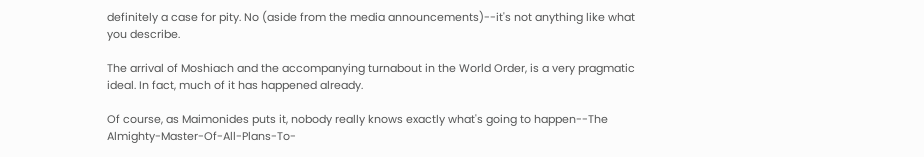definitely a case for pity. No (aside from the media announcements)--it's not anything like what you describe.

The arrival of Moshiach and the accompanying turnabout in the World Order, is a very pragmatic ideal. In fact, much of it has happened already.

Of course, as Maimonides puts it, nobody really knows exactly what's going to happen--The Almighty-Master-Of-All-Plans-To-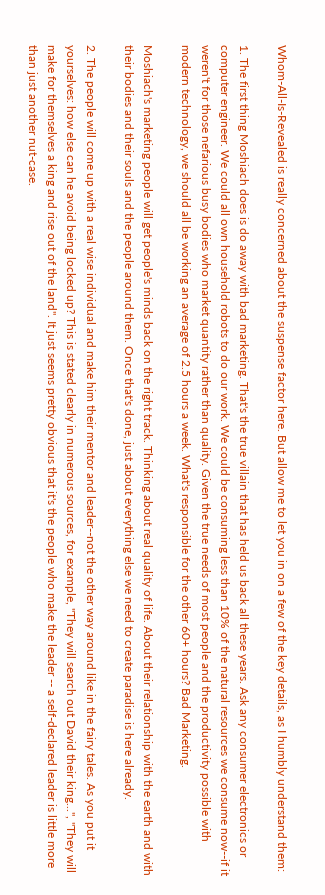Whom-All-Is-Revealed is really concerned about the suspense factor here. But allow me to let you in on a few of the key details, as I humbly understand them:

1. The first thing Moshiach does is do away with bad marketing. That's the true villain that has held us back all these years. Ask any consumer electronics or computer engineer. We could all own household robots to do our work. We could be consuming less than 10% of the natural resources we consume now--if it weren't for those nefarious busy bodies who market quantity rather than quality. Given the true needs of most people and the productivity possible with modern technology, we should all be working an average of 2.5 hours a week. What's responsible for the other 60+ hours? Bad Marketing.

Moshiach's marketing people will get people's minds back on the right track. Thinking about real quality of life. About their relationship with the earth and with their bodies and their souls and the people around them. Once that's done, just about everything else we need to create paradise is here already.

2. The people will come up with a real wise individual and make him their mentor and leader--not the other way around like in the fairy tales. As you put it yourselves: how else can he avoid being locked up? This is stated clearly in numerous sources, for example, "They will search out David their king...", "They will make for themselves a king and rise out of the land". It just seems pretty obvious that it's the people who make the leader -- a self-declared leader is little more than just another nut-case.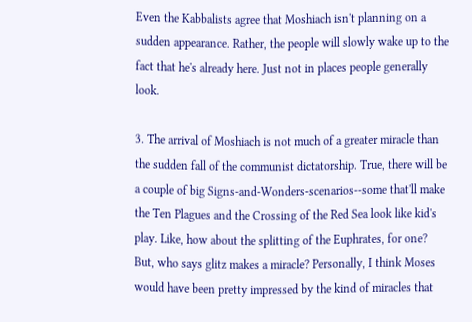Even the Kabbalists agree that Moshiach isn't planning on a sudden appearance. Rather, the people will slowly wake up to the fact that he's already here. Just not in places people generally look.

3. The arrival of Moshiach is not much of a greater miracle than the sudden fall of the communist dictatorship. True, there will be a couple of big Signs-and-Wonders-scenarios--some that'll make the Ten Plagues and the Crossing of the Red Sea look like kid's play. Like, how about the splitting of the Euphrates, for one? But, who says glitz makes a miracle? Personally, I think Moses would have been pretty impressed by the kind of miracles that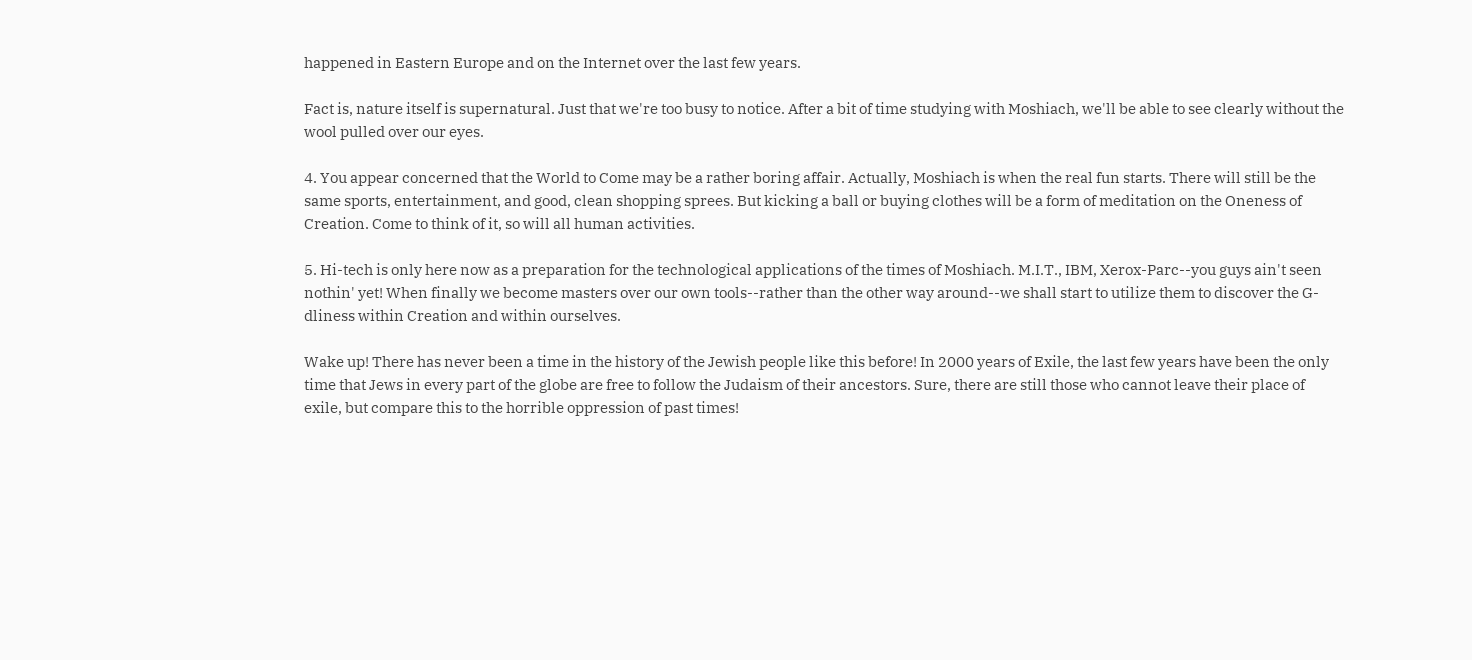happened in Eastern Europe and on the Internet over the last few years.

Fact is, nature itself is supernatural. Just that we're too busy to notice. After a bit of time studying with Moshiach, we'll be able to see clearly without the wool pulled over our eyes.

4. You appear concerned that the World to Come may be a rather boring affair. Actually, Moshiach is when the real fun starts. There will still be the same sports, entertainment, and good, clean shopping sprees. But kicking a ball or buying clothes will be a form of meditation on the Oneness of Creation. Come to think of it, so will all human activities.

5. Hi-tech is only here now as a preparation for the technological applications of the times of Moshiach. M.I.T., IBM, Xerox-Parc--you guys ain't seen nothin' yet! When finally we become masters over our own tools--rather than the other way around--we shall start to utilize them to discover the G-dliness within Creation and within ourselves.

Wake up! There has never been a time in the history of the Jewish people like this before! In 2000 years of Exile, the last few years have been the only time that Jews in every part of the globe are free to follow the Judaism of their ancestors. Sure, there are still those who cannot leave their place of exile, but compare this to the horrible oppression of past times!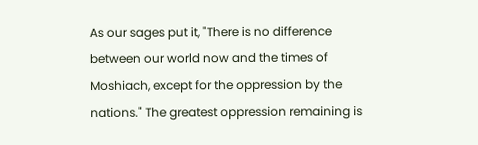As our sages put it, "There is no difference between our world now and the times of Moshiach, except for the oppression by the nations." The greatest oppression remaining is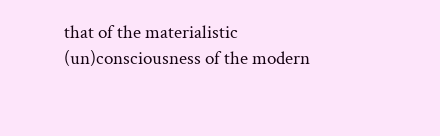that of the materialistic (un)consciousness of the modern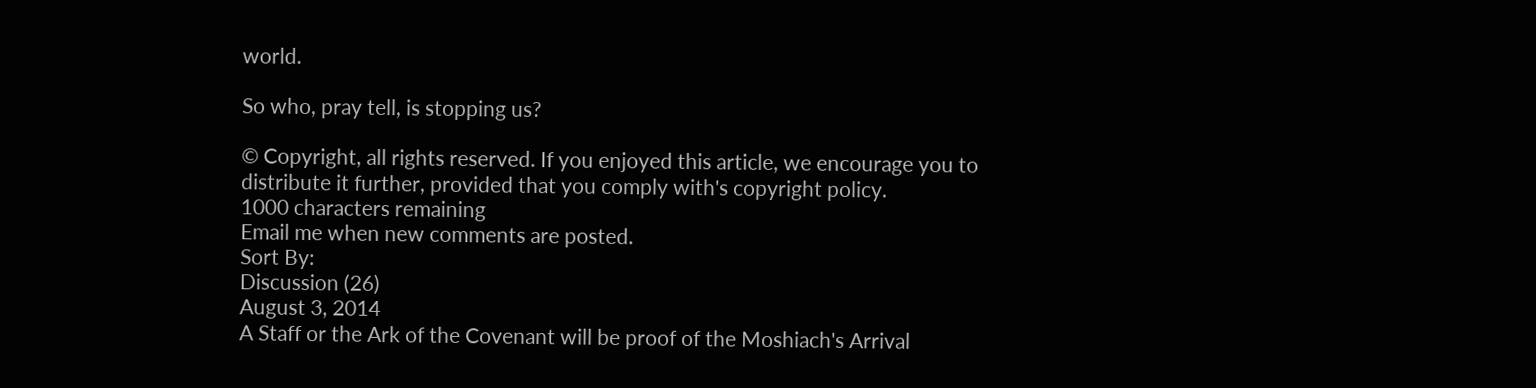world.

So who, pray tell, is stopping us?

© Copyright, all rights reserved. If you enjoyed this article, we encourage you to distribute it further, provided that you comply with's copyright policy.
1000 characters remaining
Email me when new comments are posted.
Sort By:
Discussion (26)
August 3, 2014
A Staff or the Ark of the Covenant will be proof of the Moshiach's Arrival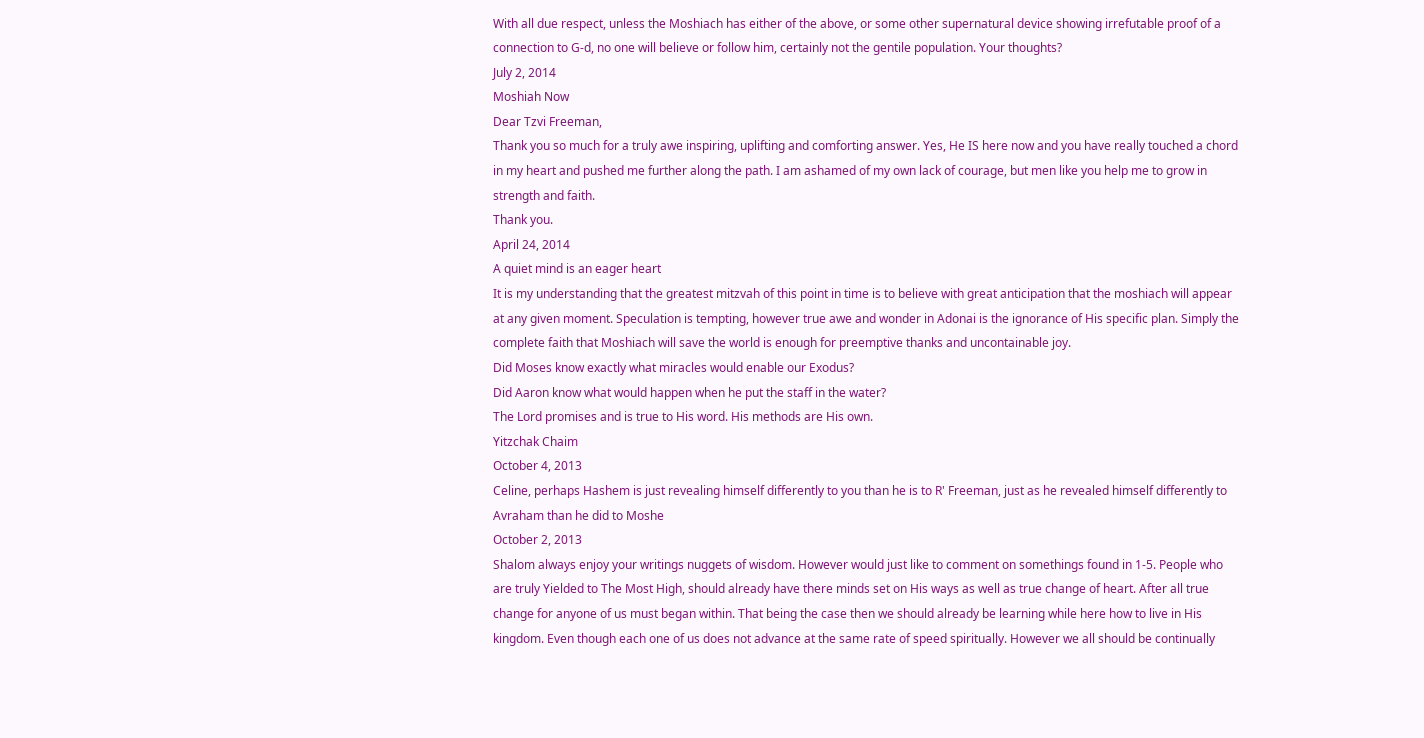With all due respect, unless the Moshiach has either of the above, or some other supernatural device showing irrefutable proof of a connection to G-d, no one will believe or follow him, certainly not the gentile population. Your thoughts?
July 2, 2014
Moshiah Now
Dear Tzvi Freeman,
Thank you so much for a truly awe inspiring, uplifting and comforting answer. Yes, He IS here now and you have really touched a chord in my heart and pushed me further along the path. I am ashamed of my own lack of courage, but men like you help me to grow in strength and faith.
Thank you.
April 24, 2014
A quiet mind is an eager heart
It is my understanding that the greatest mitzvah of this point in time is to believe with great anticipation that the moshiach will appear at any given moment. Speculation is tempting, however true awe and wonder in Adonai is the ignorance of His specific plan. Simply the complete faith that Moshiach will save the world is enough for preemptive thanks and uncontainable joy.
Did Moses know exactly what miracles would enable our Exodus?
Did Aaron know what would happen when he put the staff in the water?
The Lord promises and is true to His word. His methods are His own.
Yitzchak Chaim
October 4, 2013
Celine, perhaps Hashem is just revealing himself differently to you than he is to R' Freeman, just as he revealed himself differently to Avraham than he did to Moshe
October 2, 2013
Shalom always enjoy your writings nuggets of wisdom. However would just like to comment on somethings found in 1-5. People who are truly Yielded to The Most High, should already have there minds set on His ways as well as true change of heart. After all true change for anyone of us must began within. That being the case then we should already be learning while here how to live in His kingdom. Even though each one of us does not advance at the same rate of speed spiritually. However we all should be continually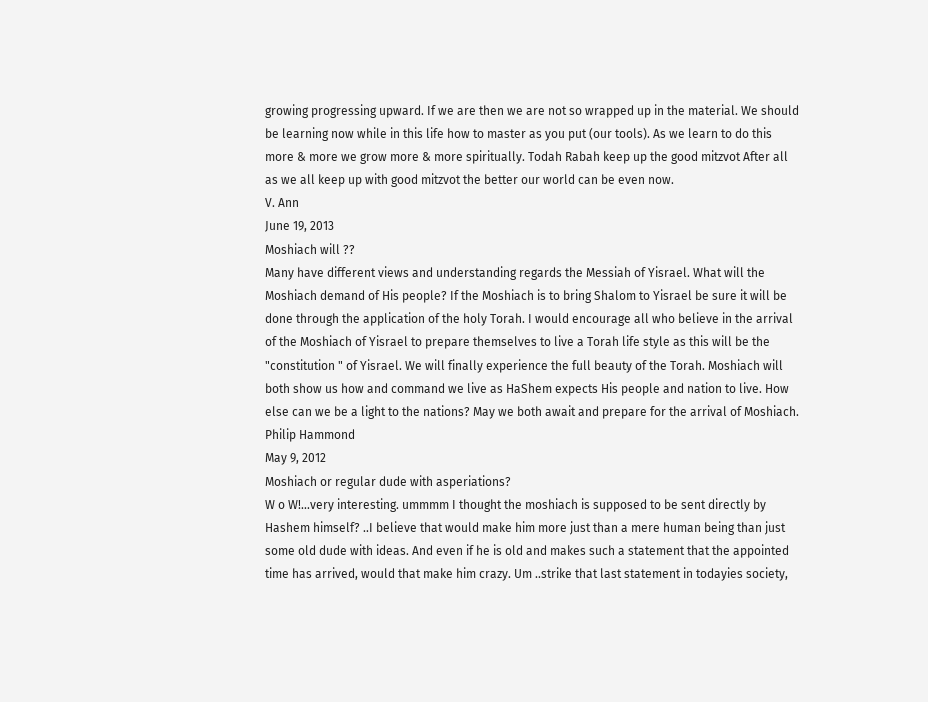growing progressing upward. If we are then we are not so wrapped up in the material. We should be learning now while in this life how to master as you put (our tools). As we learn to do this more & more we grow more & more spiritually. Todah Rabah keep up the good mitzvot After all as we all keep up with good mitzvot the better our world can be even now.
V. Ann
June 19, 2013
Moshiach will ??
Many have different views and understanding regards the Messiah of Yisrael. What will the Moshiach demand of His people? If the Moshiach is to bring Shalom to Yisrael be sure it will be done through the application of the holy Torah. I would encourage all who believe in the arrival of the Moshiach of Yisrael to prepare themselves to live a Torah life style as this will be the "constitution " of Yisrael. We will finally experience the full beauty of the Torah. Moshiach will both show us how and command we live as HaShem expects His people and nation to live. How else can we be a light to the nations? May we both await and prepare for the arrival of Moshiach.
Philip Hammond
May 9, 2012
Moshiach or regular dude with asperiations?
W o W!...very interesting. ummmm I thought the moshiach is supposed to be sent directly by Hashem himself? ..I believe that would make him more just than a mere human being than just some old dude with ideas. And even if he is old and makes such a statement that the appointed time has arrived, would that make him crazy. Um ..strike that last statement in todayies society,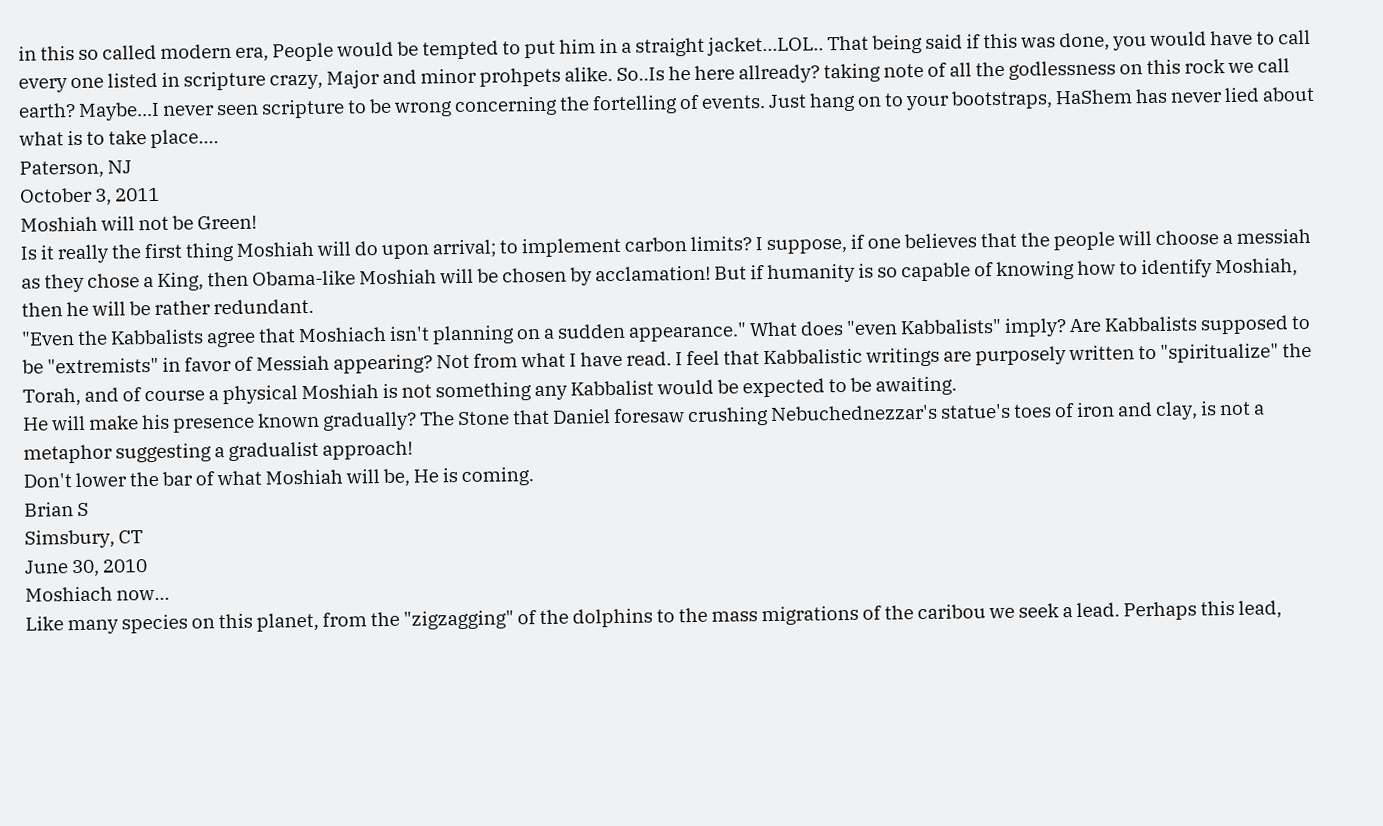in this so called modern era, People would be tempted to put him in a straight jacket...LOL.. That being said if this was done, you would have to call every one listed in scripture crazy, Major and minor prohpets alike. So..Is he here allready? taking note of all the godlessness on this rock we call earth? Maybe...I never seen scripture to be wrong concerning the fortelling of events. Just hang on to your bootstraps, HaShem has never lied about what is to take place....
Paterson, NJ
October 3, 2011
Moshiah will not be Green!
Is it really the first thing Moshiah will do upon arrival; to implement carbon limits? I suppose, if one believes that the people will choose a messiah as they chose a King, then Obama-like Moshiah will be chosen by acclamation! But if humanity is so capable of knowing how to identify Moshiah, then he will be rather redundant.
"Even the Kabbalists agree that Moshiach isn't planning on a sudden appearance." What does "even Kabbalists" imply? Are Kabbalists supposed to be "extremists" in favor of Messiah appearing? Not from what I have read. I feel that Kabbalistic writings are purposely written to "spiritualize" the Torah, and of course a physical Moshiah is not something any Kabbalist would be expected to be awaiting.
He will make his presence known gradually? The Stone that Daniel foresaw crushing Nebuchednezzar's statue's toes of iron and clay, is not a metaphor suggesting a gradualist approach!
Don't lower the bar of what Moshiah will be, He is coming.
Brian S
Simsbury, CT
June 30, 2010
Moshiach now...
Like many species on this planet, from the "zigzagging" of the dolphins to the mass migrations of the caribou we seek a lead. Perhaps this lead,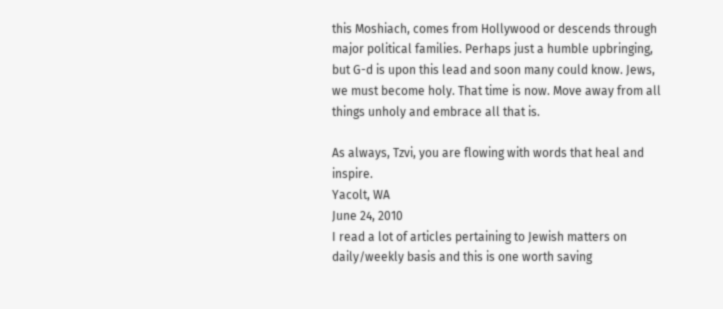this Moshiach, comes from Hollywood or descends through major political families. Perhaps just a humble upbringing, but G-d is upon this lead and soon many could know. Jews, we must become holy. That time is now. Move away from all things unholy and embrace all that is.

As always, Tzvi, you are flowing with words that heal and inspire.
Yacolt, WA
June 24, 2010
I read a lot of articles pertaining to Jewish matters on daily/weekly basis and this is one worth saving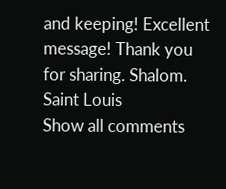and keeping! Excellent message! Thank you for sharing. Shalom.
Saint Louis
Show all comments